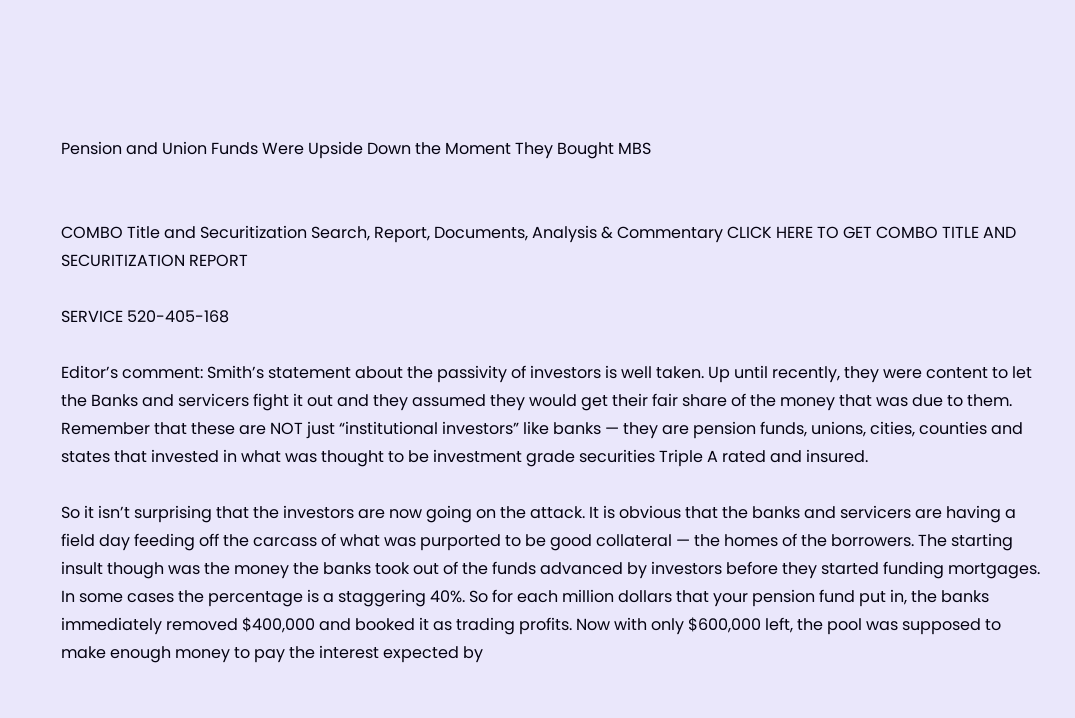Pension and Union Funds Were Upside Down the Moment They Bought MBS


COMBO Title and Securitization Search, Report, Documents, Analysis & Commentary CLICK HERE TO GET COMBO TITLE AND SECURITIZATION REPORT

SERVICE 520-405-168

Editor’s comment: Smith’s statement about the passivity of investors is well taken. Up until recently, they were content to let the Banks and servicers fight it out and they assumed they would get their fair share of the money that was due to them. Remember that these are NOT just “institutional investors” like banks — they are pension funds, unions, cities, counties and states that invested in what was thought to be investment grade securities Triple A rated and insured.

So it isn’t surprising that the investors are now going on the attack. It is obvious that the banks and servicers are having a field day feeding off the carcass of what was purported to be good collateral — the homes of the borrowers. The starting insult though was the money the banks took out of the funds advanced by investors before they started funding mortgages. In some cases the percentage is a staggering 40%. So for each million dollars that your pension fund put in, the banks immediately removed $400,000 and booked it as trading profits. Now with only $600,000 left, the pool was supposed to make enough money to pay the interest expected by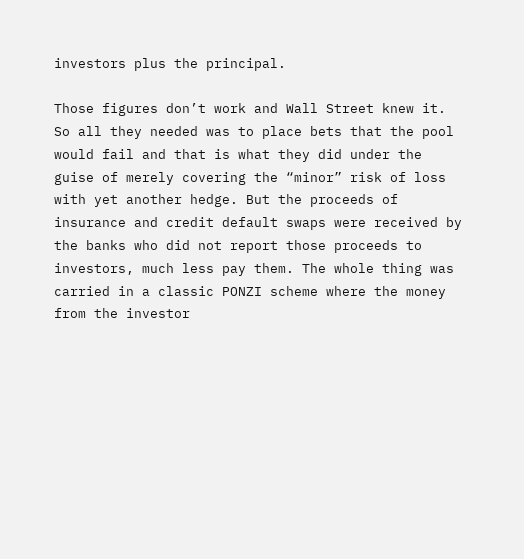investors plus the principal.

Those figures don’t work and Wall Street knew it. So all they needed was to place bets that the pool would fail and that is what they did under the guise of merely covering the “minor” risk of loss with yet another hedge. But the proceeds of insurance and credit default swaps were received by the banks who did not report those proceeds to investors, much less pay them. The whole thing was carried in a classic PONZI scheme where the money from the investor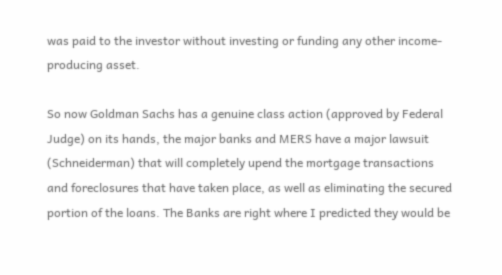was paid to the investor without investing or funding any other income-producing asset.

So now Goldman Sachs has a genuine class action (approved by Federal Judge) on its hands, the major banks and MERS have a major lawsuit (Schneiderman) that will completely upend the mortgage transactions and foreclosures that have taken place, as well as eliminating the secured portion of the loans. The Banks are right where I predicted they would be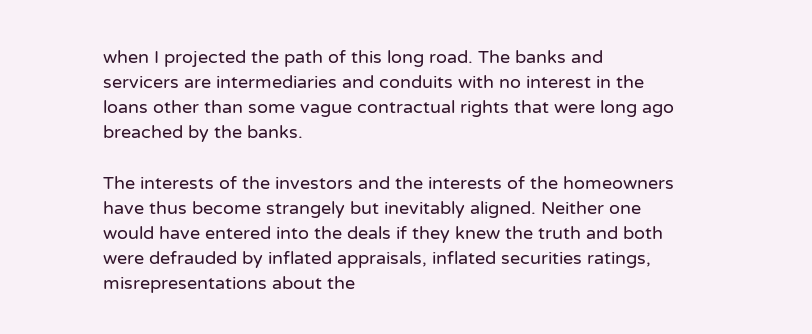when I projected the path of this long road. The banks and servicers are intermediaries and conduits with no interest in the loans other than some vague contractual rights that were long ago breached by the banks.

The interests of the investors and the interests of the homeowners have thus become strangely but inevitably aligned. Neither one would have entered into the deals if they knew the truth and both were defrauded by inflated appraisals, inflated securities ratings, misrepresentations about the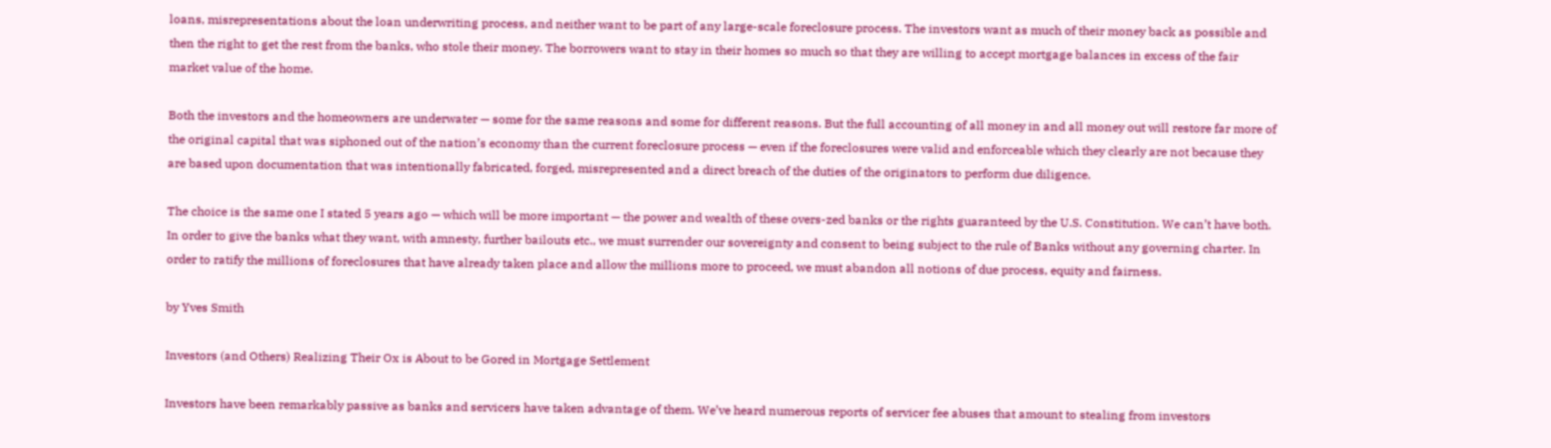loans, misrepresentations about the loan underwriting process, and neither want to be part of any large-scale foreclosure process. The investors want as much of their money back as possible and then the right to get the rest from the banks, who stole their money. The borrowers want to stay in their homes so much so that they are willing to accept mortgage balances in excess of the fair market value of the home.

Both the investors and the homeowners are underwater — some for the same reasons and some for different reasons. But the full accounting of all money in and all money out will restore far more of the original capital that was siphoned out of the nation’s economy than the current foreclosure process — even if the foreclosures were valid and enforceable which they clearly are not because they are based upon documentation that was intentionally fabricated, forged, misrepresented and a direct breach of the duties of the originators to perform due diligence.

The choice is the same one I stated 5 years ago — which will be more important — the power and wealth of these overs-zed banks or the rights guaranteed by the U.S. Constitution. We can’t have both. In order to give the banks what they want, with amnesty, further bailouts etc., we must surrender our sovereignty and consent to being subject to the rule of Banks without any governing charter. In order to ratify the millions of foreclosures that have already taken place and allow the millions more to proceed, we must abandon all notions of due process, equity and fairness.

by Yves Smith

Investors (and Others) Realizing Their Ox is About to be Gored in Mortgage Settlement

Investors have been remarkably passive as banks and servicers have taken advantage of them. We’ve heard numerous reports of servicer fee abuses that amount to stealing from investors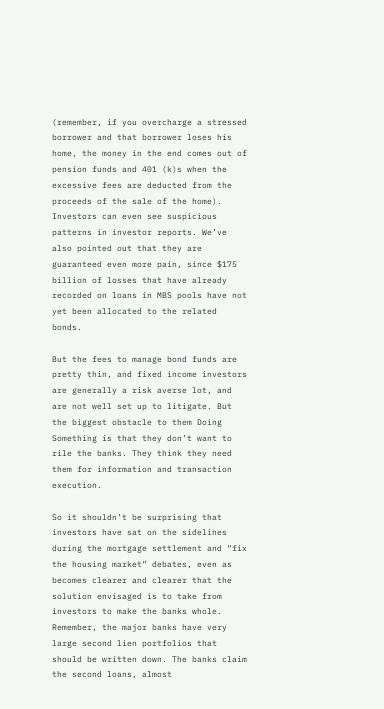(remember, if you overcharge a stressed borrower and that borrower loses his home, the money in the end comes out of pension funds and 401 (k)s when the excessive fees are deducted from the proceeds of the sale of the home). Investors can even see suspicious patterns in investor reports. We’ve also pointed out that they are guaranteed even more pain, since $175 billion of losses that have already recorded on loans in MBS pools have not yet been allocated to the related bonds.

But the fees to manage bond funds are pretty thin, and fixed income investors are generally a risk averse lot, and are not well set up to litigate. But the biggest obstacle to them Doing Something is that they don’t want to rile the banks. They think they need them for information and transaction execution.

So it shouldn’t be surprising that investors have sat on the sidelines during the mortgage settlement and “fix the housing market” debates, even as becomes clearer and clearer that the solution envisaged is to take from investors to make the banks whole. Remember, the major banks have very large second lien portfolios that should be written down. The banks claim the second loans, almost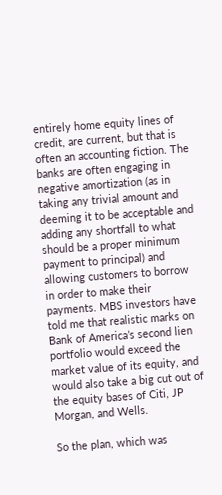entirely home equity lines of credit, are current, but that is often an accounting fiction. The banks are often engaging in negative amortization (as in taking any trivial amount and deeming it to be acceptable and adding any shortfall to what should be a proper minimum payment to principal) and allowing customers to borrow in order to make their payments. MBS investors have told me that realistic marks on Bank of America’s second lien portfolio would exceed the market value of its equity, and would also take a big cut out of the equity bases of Citi, JP Morgan, and Wells.

So the plan, which was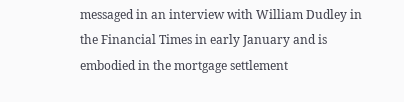messaged in an interview with William Dudley in the Financial Times in early January and is embodied in the mortgage settlement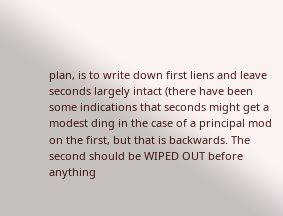plan, is to write down first liens and leave seconds largely intact (there have been some indications that seconds might get a modest ding in the case of a principal mod on the first, but that is backwards. The second should be WIPED OUT before anything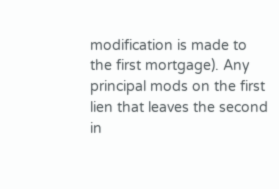modification is made to the first mortgage). Any principal mods on the first lien that leaves the second in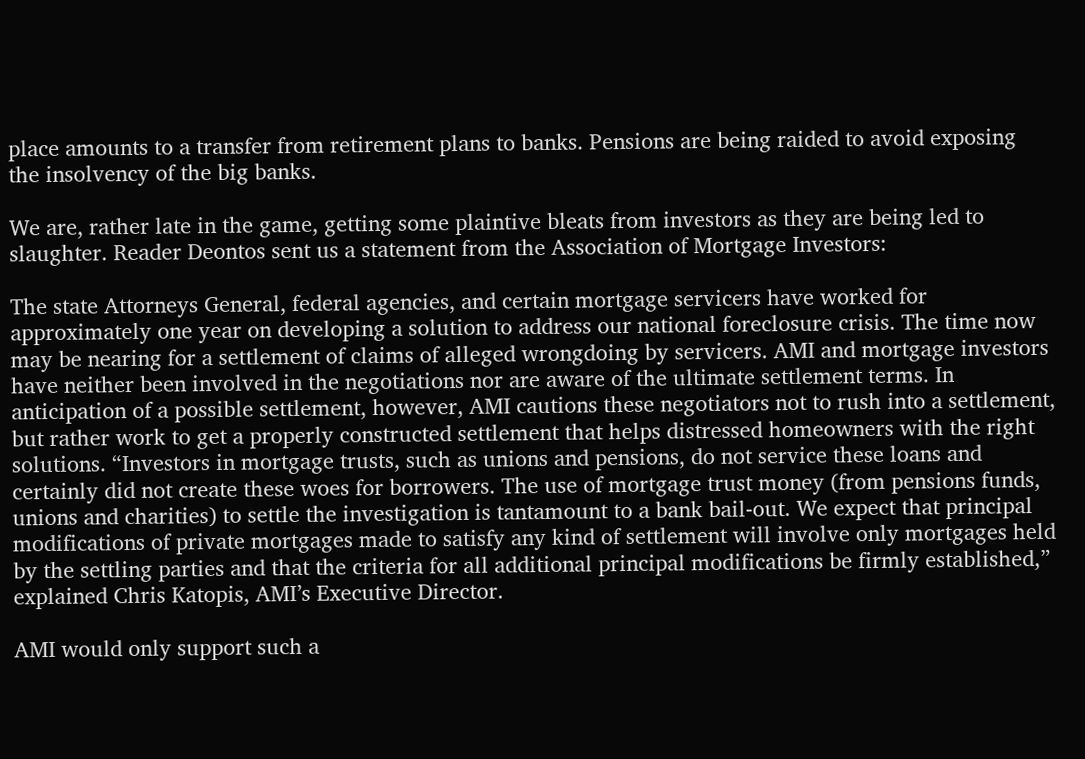place amounts to a transfer from retirement plans to banks. Pensions are being raided to avoid exposing the insolvency of the big banks.

We are, rather late in the game, getting some plaintive bleats from investors as they are being led to slaughter. Reader Deontos sent us a statement from the Association of Mortgage Investors:

The state Attorneys General, federal agencies, and certain mortgage servicers have worked for approximately one year on developing a solution to address our national foreclosure crisis. The time now may be nearing for a settlement of claims of alleged wrongdoing by servicers. AMI and mortgage investors have neither been involved in the negotiations nor are aware of the ultimate settlement terms. In anticipation of a possible settlement, however, AMI cautions these negotiators not to rush into a settlement, but rather work to get a properly constructed settlement that helps distressed homeowners with the right solutions. “Investors in mortgage trusts, such as unions and pensions, do not service these loans and certainly did not create these woes for borrowers. The use of mortgage trust money (from pensions funds, unions and charities) to settle the investigation is tantamount to a bank bail-out. We expect that principal modifications of private mortgages made to satisfy any kind of settlement will involve only mortgages held by the settling parties and that the criteria for all additional principal modifications be firmly established,” explained Chris Katopis, AMI’s Executive Director.

AMI would only support such a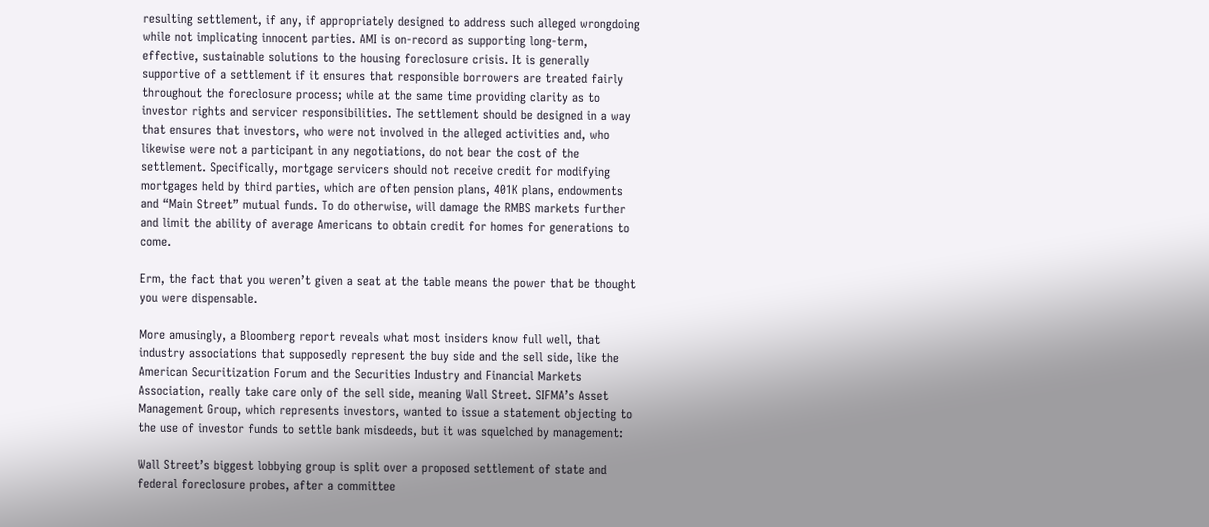resulting settlement, if any, if appropriately designed to address such alleged wrongdoing while not implicating innocent parties. AMI is on-record as supporting long-term, effective, sustainable solutions to the housing foreclosure crisis. It is generally supportive of a settlement if it ensures that responsible borrowers are treated fairly throughout the foreclosure process; while at the same time providing clarity as to investor rights and servicer responsibilities. The settlement should be designed in a way that ensures that investors, who were not involved in the alleged activities and, who likewise were not a participant in any negotiations, do not bear the cost of the settlement. Specifically, mortgage servicers should not receive credit for modifying mortgages held by third parties, which are often pension plans, 401K plans, endowments and “Main Street” mutual funds. To do otherwise, will damage the RMBS markets further and limit the ability of average Americans to obtain credit for homes for generations to come.

Erm, the fact that you weren’t given a seat at the table means the power that be thought you were dispensable.

More amusingly, a Bloomberg report reveals what most insiders know full well, that industry associations that supposedly represent the buy side and the sell side, like the American Securitization Forum and the Securities Industry and Financial Markets Association, really take care only of the sell side, meaning Wall Street. SIFMA’s Asset Management Group, which represents investors, wanted to issue a statement objecting to the use of investor funds to settle bank misdeeds, but it was squelched by management:

Wall Street’s biggest lobbying group is split over a proposed settlement of state and federal foreclosure probes, after a committee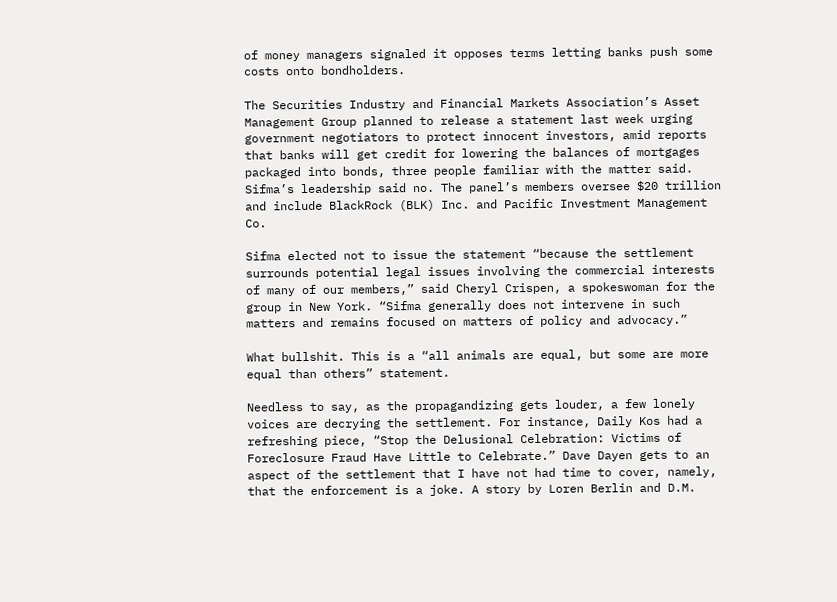of money managers signaled it opposes terms letting banks push some costs onto bondholders.

The Securities Industry and Financial Markets Association’s Asset Management Group planned to release a statement last week urging government negotiators to protect innocent investors, amid reports that banks will get credit for lowering the balances of mortgages packaged into bonds, three people familiar with the matter said. Sifma’s leadership said no. The panel’s members oversee $20 trillion and include BlackRock (BLK) Inc. and Pacific Investment Management Co.

Sifma elected not to issue the statement “because the settlement surrounds potential legal issues involving the commercial interests of many of our members,” said Cheryl Crispen, a spokeswoman for the group in New York. “Sifma generally does not intervene in such matters and remains focused on matters of policy and advocacy.”

What bullshit. This is a “all animals are equal, but some are more equal than others” statement.

Needless to say, as the propagandizing gets louder, a few lonely voices are decrying the settlement. For instance, Daily Kos had a refreshing piece, “Stop the Delusional Celebration: Victims of Foreclosure Fraud Have Little to Celebrate.” Dave Dayen gets to an aspect of the settlement that I have not had time to cover, namely, that the enforcement is a joke. A story by Loren Berlin and D.M.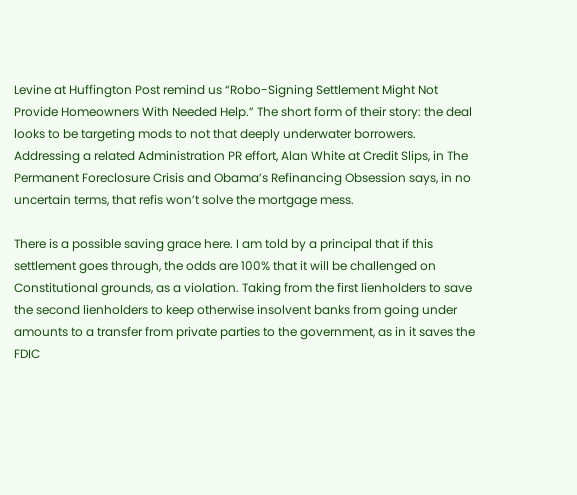Levine at Huffington Post remind us “Robo-Signing Settlement Might Not Provide Homeowners With Needed Help.” The short form of their story: the deal looks to be targeting mods to not that deeply underwater borrowers. Addressing a related Administration PR effort, Alan White at Credit Slips, in The Permanent Foreclosure Crisis and Obama’s Refinancing Obsession says, in no uncertain terms, that refis won’t solve the mortgage mess.

There is a possible saving grace here. I am told by a principal that if this settlement goes through, the odds are 100% that it will be challenged on Constitutional grounds, as a violation. Taking from the first lienholders to save the second lienholders to keep otherwise insolvent banks from going under amounts to a transfer from private parties to the government, as in it saves the FDIC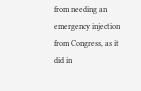from needing an emergency injection from Congress, as it did in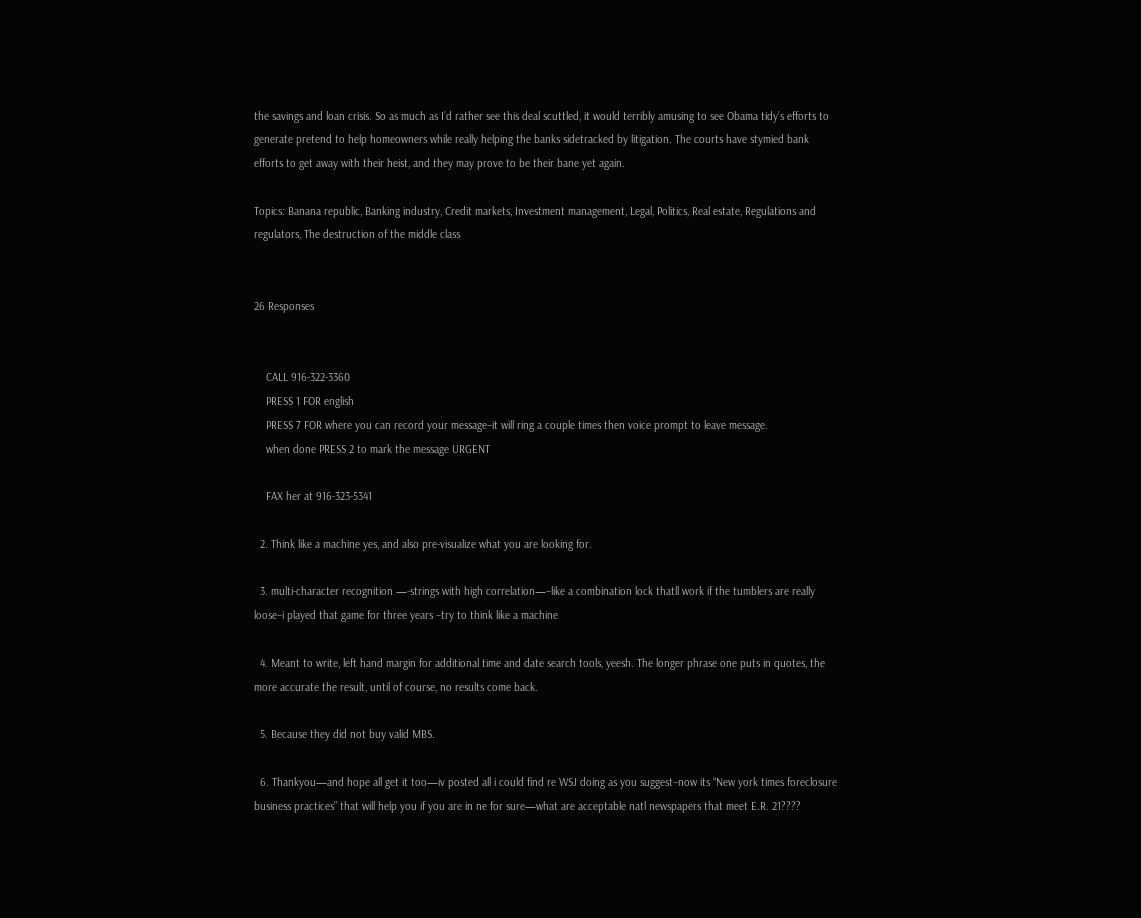the savings and loan crisis. So as much as I’d rather see this deal scuttled, it would terribly amusing to see Obama tidy’s efforts to generate pretend to help homeowners while really helping the banks sidetracked by litigation. The courts have stymied bank efforts to get away with their heist, and they may prove to be their bane yet again.

Topics: Banana republic, Banking industry, Credit markets, Investment management, Legal, Politics, Real estate, Regulations and regulators, The destruction of the middle class


26 Responses


    CALL 916-322-3360
    PRESS 1 FOR english
    PRESS 7 FOR where you can record your message–it will ring a couple times then voice prompt to leave message.
    when done PRESS 2 to mark the message URGENT

    FAX her at 916-323-5341

  2. Think like a machine yes, and also pre-visualize what you are looking for.

  3. multi-character recognition —-strings with high correlation—–like a combination lock thatll work if the tumblers are really loose–i played that game for three years –try to think like a machine

  4. Meant to write, left hand margin for additional time and date search tools, yeesh. The longer phrase one puts in quotes, the more accurate the result, until of course, no results come back.

  5. Because they did not buy valid MBS.

  6. Thankyou—and hope all get it too—iv posted all i could find re WSJ doing as you suggest–now its “New york times foreclosure business practices” that will help you if you are in ne for sure—what are acceptable natl newspapers that meet E.R. 21????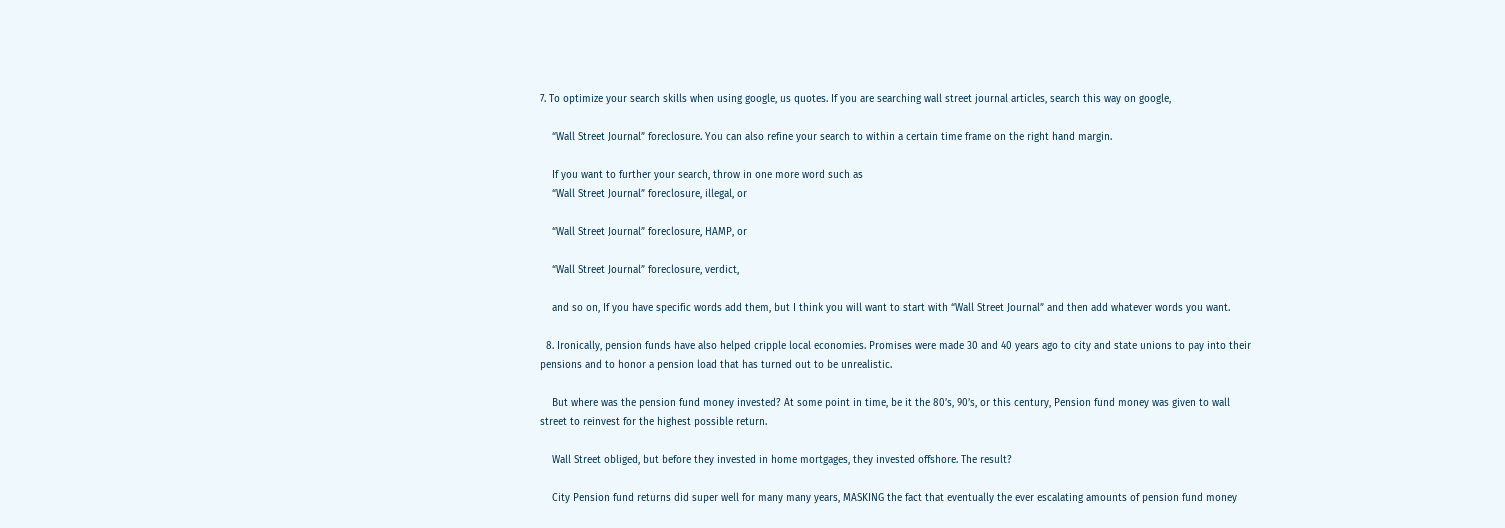7. To optimize your search skills when using google, us quotes. If you are searching wall street journal articles, search this way on google,

    “Wall Street Journal” foreclosure. You can also refine your search to within a certain time frame on the right hand margin.

    If you want to further your search, throw in one more word such as
    “Wall Street Journal” foreclosure, illegal, or

    “Wall Street Journal” foreclosure, HAMP, or

    “Wall Street Journal” foreclosure, verdict,

    and so on, If you have specific words add them, but I think you will want to start with “Wall Street Journal” and then add whatever words you want.

  8. Ironically, pension funds have also helped cripple local economies. Promises were made 30 and 40 years ago to city and state unions to pay into their pensions and to honor a pension load that has turned out to be unrealistic.

    But where was the pension fund money invested? At some point in time, be it the 80’s, 90’s, or this century, Pension fund money was given to wall street to reinvest for the highest possible return.

    Wall Street obliged, but before they invested in home mortgages, they invested offshore. The result?

    City Pension fund returns did super well for many many years, MASKING the fact that eventually the ever escalating amounts of pension fund money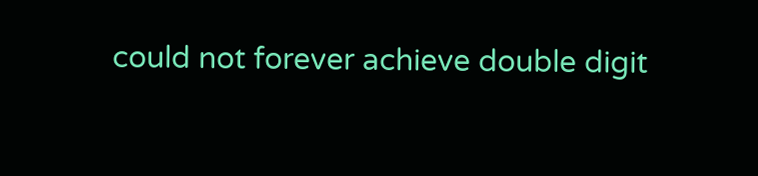could not forever achieve double digit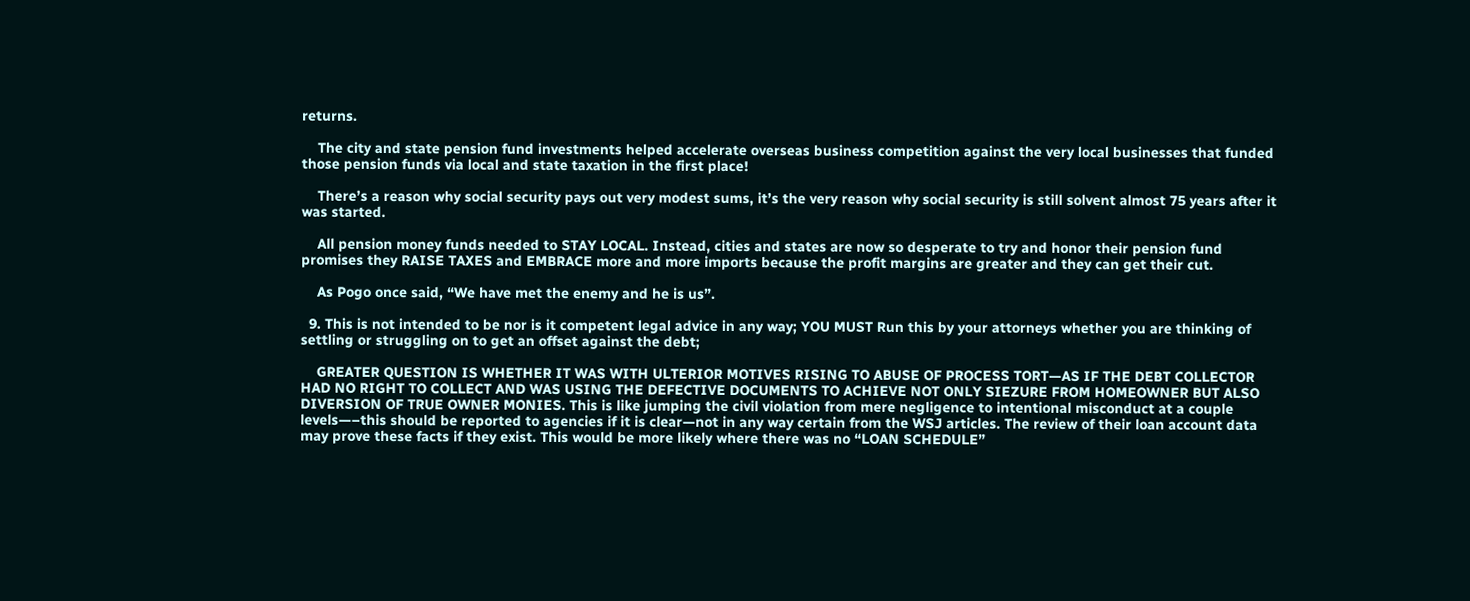returns.

    The city and state pension fund investments helped accelerate overseas business competition against the very local businesses that funded those pension funds via local and state taxation in the first place!

    There’s a reason why social security pays out very modest sums, it’s the very reason why social security is still solvent almost 75 years after it was started.

    All pension money funds needed to STAY LOCAL. Instead, cities and states are now so desperate to try and honor their pension fund promises they RAISE TAXES and EMBRACE more and more imports because the profit margins are greater and they can get their cut.

    As Pogo once said, “We have met the enemy and he is us”.

  9. This is not intended to be nor is it competent legal advice in any way; YOU MUST Run this by your attorneys whether you are thinking of settling or struggling on to get an offset against the debt;

    GREATER QUESTION IS WHETHER IT WAS WITH ULTERIOR MOTIVES RISING TO ABUSE OF PROCESS TORT—AS IF THE DEBT COLLECTOR HAD NO RIGHT TO COLLECT AND WAS USING THE DEFECTIVE DOCUMENTS TO ACHIEVE NOT ONLY SIEZURE FROM HOMEOWNER BUT ALSO DIVERSION OF TRUE OWNER MONIES. This is like jumping the civil violation from mere negligence to intentional misconduct at a couple levels—–this should be reported to agencies if it is clear—not in any way certain from the WSJ articles. The review of their loan account data may prove these facts if they exist. This would be more likely where there was no “LOAN SCHEDULE”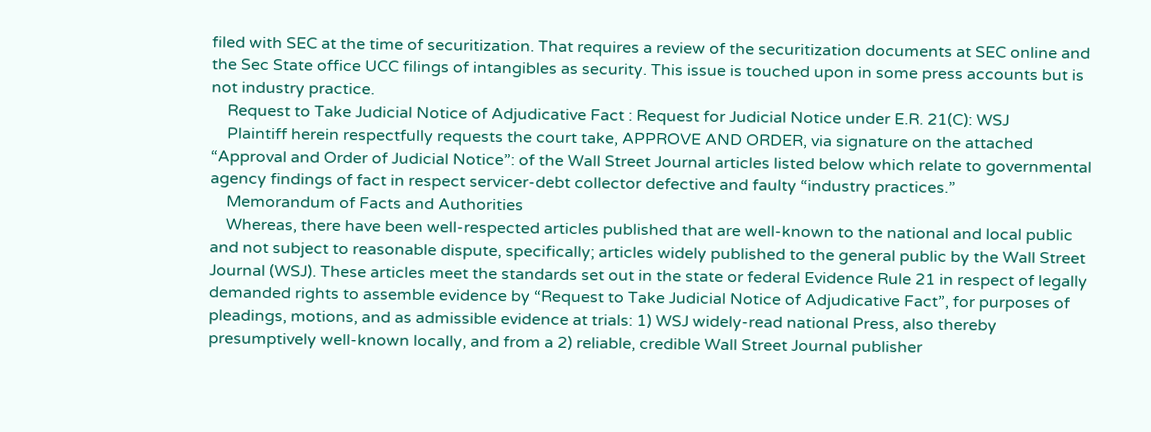filed with SEC at the time of securitization. That requires a review of the securitization documents at SEC online and the Sec State office UCC filings of intangibles as security. This issue is touched upon in some press accounts but is not industry practice.
    Request to Take Judicial Notice of Adjudicative Fact : Request for Judicial Notice under E.R. 21(C): WSJ
    Plaintiff herein respectfully requests the court take, APPROVE AND ORDER, via signature on the attached “Approval and Order of Judicial Notice”: of the Wall Street Journal articles listed below which relate to governmental agency findings of fact in respect servicer-debt collector defective and faulty “industry practices.”
    Memorandum of Facts and Authorities
    Whereas, there have been well-respected articles published that are well-known to the national and local public and not subject to reasonable dispute, specifically; articles widely published to the general public by the Wall Street Journal (WSJ). These articles meet the standards set out in the state or federal Evidence Rule 21 in respect of legally demanded rights to assemble evidence by “Request to Take Judicial Notice of Adjudicative Fact”, for purposes of pleadings, motions, and as admissible evidence at trials: 1) WSJ widely-read national Press, also thereby presumptively well-known locally, and from a 2) reliable, credible Wall Street Journal publisher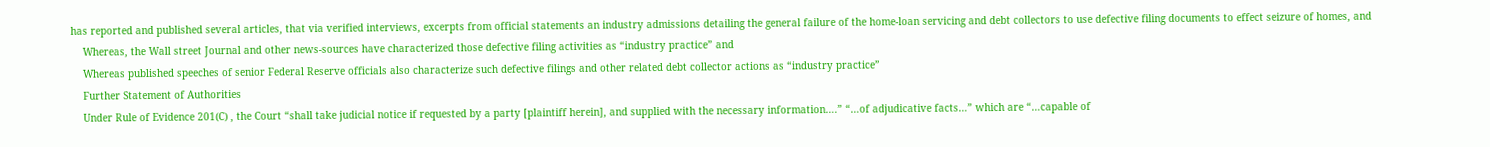has reported and published several articles, that via verified interviews, excerpts from official statements an industry admissions detailing the general failure of the home-loan servicing and debt collectors to use defective filing documents to effect seizure of homes, and
    Whereas, the Wall street Journal and other news-sources have characterized those defective filing activities as “industry practice” and
    Whereas published speeches of senior Federal Reserve officials also characterize such defective filings and other related debt collector actions as “industry practice”
    Further Statement of Authorities
    Under Rule of Evidence 201(C) , the Court “shall take judicial notice if requested by a party [plaintiff herein], and supplied with the necessary information….” “…of adjudicative facts…” which are “…capable of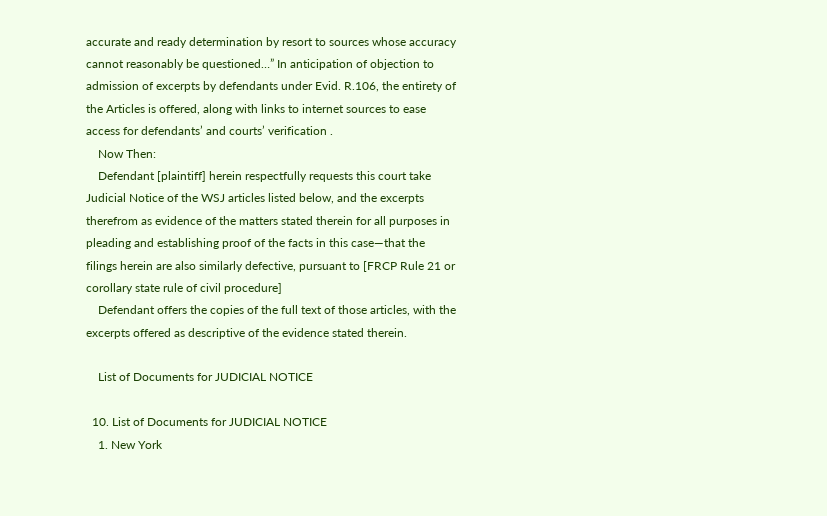accurate and ready determination by resort to sources whose accuracy cannot reasonably be questioned…” In anticipation of objection to admission of excerpts by defendants under Evid. R.106, the entirety of the Articles is offered, along with links to internet sources to ease access for defendants’ and courts’ verification .
    Now Then:
    Defendant [plaintiff] herein respectfully requests this court take Judicial Notice of the WSJ articles listed below, and the excerpts therefrom as evidence of the matters stated therein for all purposes in pleading and establishing proof of the facts in this case—that the filings herein are also similarly defective, pursuant to [FRCP Rule 21 or corollary state rule of civil procedure]
    Defendant offers the copies of the full text of those articles, with the excerpts offered as descriptive of the evidence stated therein.

    List of Documents for JUDICIAL NOTICE

  10. List of Documents for JUDICIAL NOTICE
    1. New York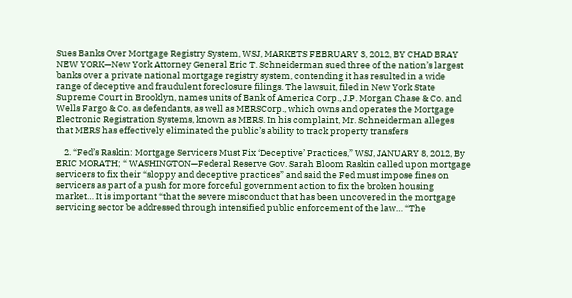Sues Banks Over Mortgage Registry System, WSJ, MARKETS FEBRUARY 3, 2012, BY CHAD BRAY NEW YORK—New York Attorney General Eric T. Schneiderman sued three of the nation’s largest banks over a private national mortgage registry system, contending it has resulted in a wide range of deceptive and fraudulent foreclosure filings. The lawsuit, filed in New York State Supreme Court in Brooklyn, names units of Bank of America Corp., J.P. Morgan Chase & Co. and Wells Fargo & Co. as defendants, as well as MERSCorp., which owns and operates the Mortgage Electronic Registration Systems, known as MERS. In his complaint, Mr. Schneiderman alleges that MERS has effectively eliminated the public’s ability to track property transfers

    2. “Fed’s Raskin: Mortgage Servicers Must Fix ‘Deceptive’ Practices,” WSJ, JANUARY 8, 2012, By ERIC MORATH; “ WASHINGTON—Federal Reserve Gov. Sarah Bloom Raskin called upon mortgage servicers to fix their “sloppy and deceptive practices” and said the Fed must impose fines on servicers as part of a push for more forceful government action to fix the broken housing market… It is important “that the severe misconduct that has been uncovered in the mortgage servicing sector be addressed through intensified public enforcement of the law… “The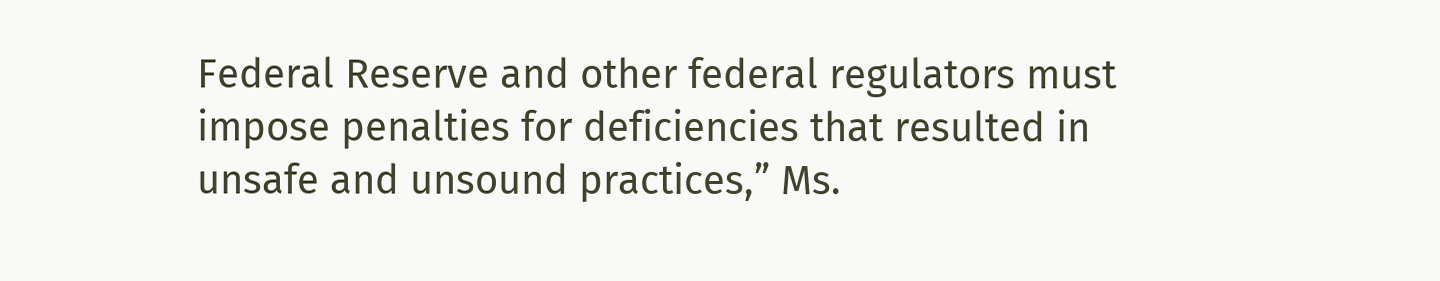Federal Reserve and other federal regulators must impose penalties for deficiencies that resulted in unsafe and unsound practices,” Ms.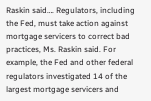Raskin said…. Regulators, including the Fed, must take action against mortgage servicers to correct bad practices, Ms. Raskin said. For example, the Fed and other federal regulators investigated 14 of the largest mortgage servicers and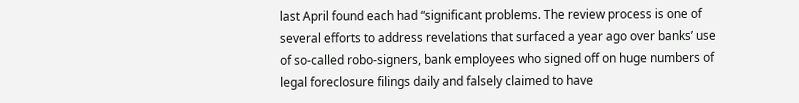last April found each had “significant problems. The review process is one of several efforts to address revelations that surfaced a year ago over banks’ use of so-called robo-signers, bank employees who signed off on huge numbers of legal foreclosure filings daily and falsely claimed to have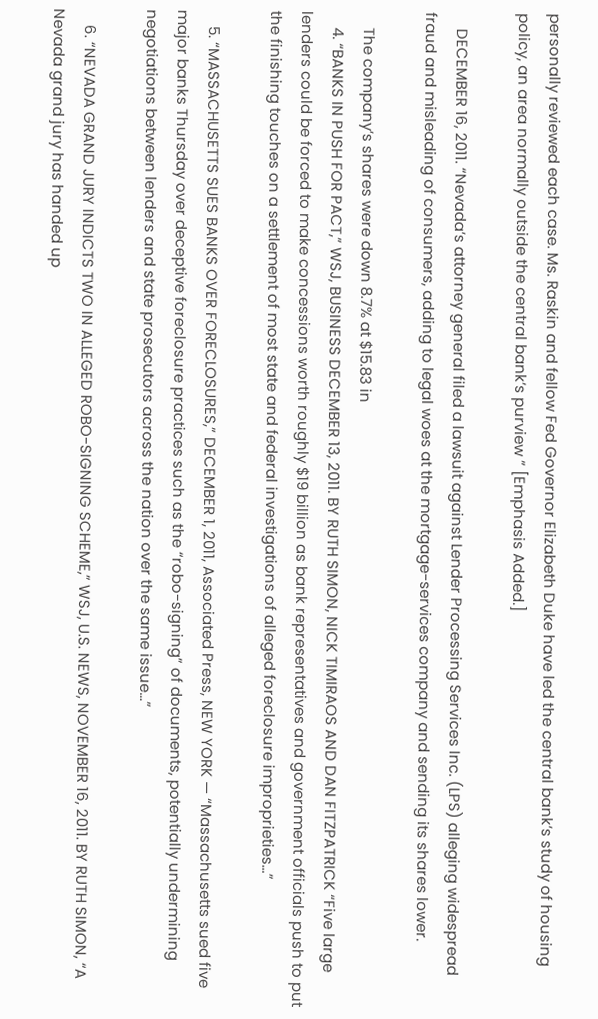personally reviewed each case. Ms. Raskin and fellow Fed Governor Elizabeth Duke have led the central bank’s study of housing policy, an area normally outside the central bank’s purview ” [Emphasis Added.]

    DECEMBER 16, 2011. “Nevada’s attorney general filed a lawsuit against Lender Processing Services Inc. (LPS) alleging widespread fraud and misleading of consumers, adding to legal woes at the mortgage-services company and sending its shares lower.

    The company’s shares were down 8.7% at $15.83 in
    4. “BANKS IN PUSH FOR PACT,” WSJ, BUSINESS DECEMBER 13, 2011. BY RUTH SIMON, NICK TIMIRAOS AND DAN FITZPATRICK “Five large lenders could be forced to make concessions worth roughly $19 billion as bank representatives and government officials push to put the finishing touches on a settlement of most state and federal investigations of alleged foreclosure improprieties…”

    5. “MASSACHUSETTS SUES BANKS OVER FORECLOSURES,” DECEMBER 1, 2011, Associated Press, NEW YORK — “Massachusetts sued five major banks Thursday over deceptive foreclosure practices such as the “robo-signing” of documents, potentially undermining negotiations between lenders and state prosecutors across the nation over the same issue…”

    6. “NEVADA GRAND JURY INDICTS TWO IN ALLEGED ROBO-SIGNING SCHEME,” WSJ, U.S. NEWS, NOVEMBER 16, 2011. BY RUTH SIMON, “A Nevada grand jury has handed up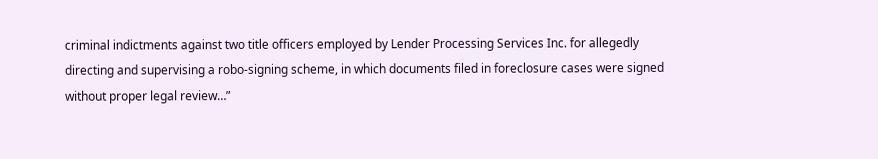criminal indictments against two title officers employed by Lender Processing Services Inc. for allegedly directing and supervising a robo-signing scheme, in which documents filed in foreclosure cases were signed without proper legal review…”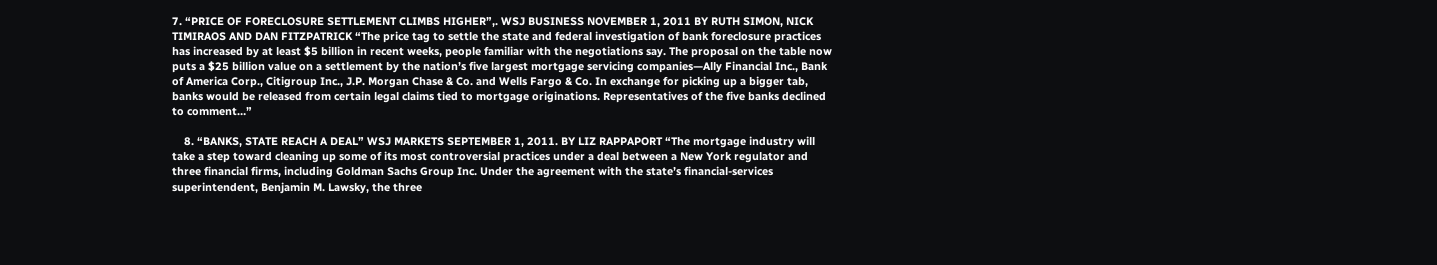7. “PRICE OF FORECLOSURE SETTLEMENT CLIMBS HIGHER”,. WSJ BUSINESS NOVEMBER 1, 2011 BY RUTH SIMON, NICK TIMIRAOS AND DAN FITZPATRICK “The price tag to settle the state and federal investigation of bank foreclosure practices has increased by at least $5 billion in recent weeks, people familiar with the negotiations say. The proposal on the table now puts a $25 billion value on a settlement by the nation’s five largest mortgage servicing companies—Ally Financial Inc., Bank of America Corp., Citigroup Inc., J.P. Morgan Chase & Co. and Wells Fargo & Co. In exchange for picking up a bigger tab, banks would be released from certain legal claims tied to mortgage originations. Representatives of the five banks declined to comment…”

    8. “BANKS, STATE REACH A DEAL” WSJ MARKETS SEPTEMBER 1, 2011. BY LIZ RAPPAPORT “The mortgage industry will take a step toward cleaning up some of its most controversial practices under a deal between a New York regulator and three financial firms, including Goldman Sachs Group Inc. Under the agreement with the state’s financial-services superintendent, Benjamin M. Lawsky, the three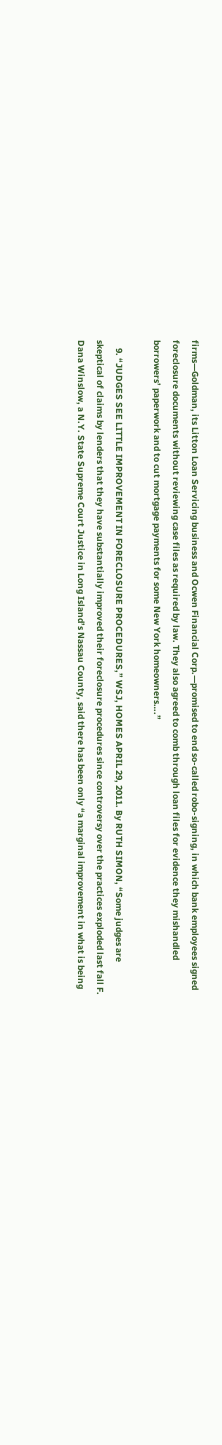firms—Goldman, its Litton Loan Servicing business and Ocwen Financial Corp.—promised to end so-called robo-signing, in which bank employees signed foreclosure documents without reviewing case files as required by law. They also agreed to comb through loan files for evidence they mishandled borrowers’ paperwork and to cut mortgage payments for some New York homeowners….”

    9. “JUDGES SEE LITTLE IMPROVEMENT IN FORECLOSURE PROCEDURES,” WSJ, HOMES APRIL 29, 2011. By RUTH SIMON, “Some judges are skeptical of claims by lenders that they have substantially improved their foreclosure procedures since controversy over the practices exploded last fall F. Dana Winslow, a N.Y. State Supreme Court Justice in Long Island’s Nassau County, said there has been only “a marginal improvement in what is being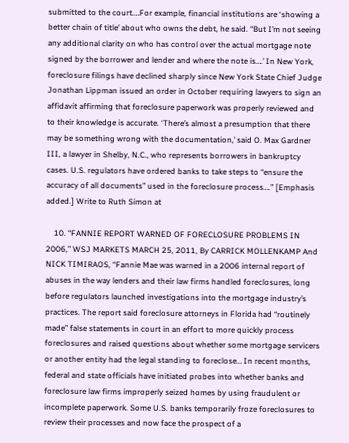submitted to the court.…For example, financial institutions are ‘showing a better chain of title’ about who owns the debt, he said. “But I’m not seeing any additional clarity on who has control over the actual mortgage note signed by the borrower and lender and where the note is….’ In New York, foreclosure filings have declined sharply since New York State Chief Judge Jonathan Lippman issued an order in October requiring lawyers to sign an affidavit affirming that foreclosure paperwork was properly reviewed and to their knowledge is accurate. ‘There’s almost a presumption that there may be something wrong with the documentation,’ said O. Max Gardner III, a lawyer in Shelby, N.C., who represents borrowers in bankruptcy cases. U.S. regulators have ordered banks to take steps to “ensure the accuracy of all documents” used in the foreclosure process….” [Emphasis added.] Write to Ruth Simon at

    10. “FANNIE REPORT WARNED OF FORECLOSURE PROBLEMS IN 2006,” WSJ MARKETS MARCH 25, 2011, By CARRICK MOLLENKAMP And NICK TIMIRAOS, “Fannie Mae was warned in a 2006 internal report of abuses in the way lenders and their law firms handled foreclosures, long before regulators launched investigations into the mortgage industry’s practices. The report said foreclosure attorneys in Florida had “routinely made” false statements in court in an effort to more quickly process foreclosures and raised questions about whether some mortgage servicers or another entity had the legal standing to foreclose… In recent months, federal and state officials have initiated probes into whether banks and foreclosure law firms improperly seized homes by using fraudulent or incomplete paperwork. Some U.S. banks temporarily froze foreclosures to review their processes and now face the prospect of a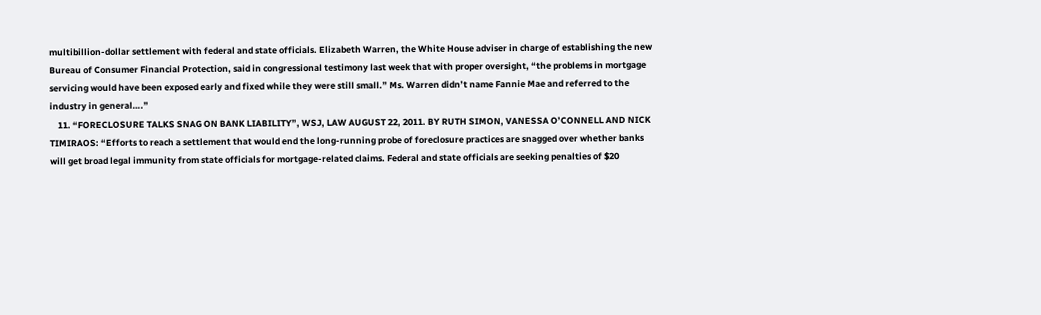multibillion-dollar settlement with federal and state officials. Elizabeth Warren, the White House adviser in charge of establishing the new Bureau of Consumer Financial Protection, said in congressional testimony last week that with proper oversight, “the problems in mortgage servicing would have been exposed early and fixed while they were still small.” Ms. Warren didn’t name Fannie Mae and referred to the industry in general….”
    11. “FORECLOSURE TALKS SNAG ON BANK LIABILITY”, WSJ, LAW AUGUST 22, 2011. BY RUTH SIMON, VANESSA O’CONNELL AND NICK TIMIRAOS: “Efforts to reach a settlement that would end the long-running probe of foreclosure practices are snagged over whether banks will get broad legal immunity from state officials for mortgage-related claims. Federal and state officials are seeking penalties of $20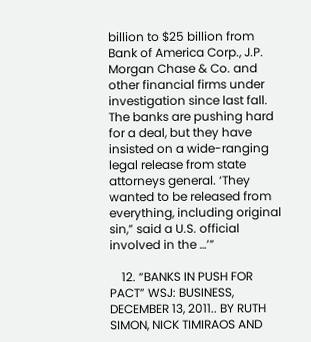billion to $25 billion from Bank of America Corp., J.P. Morgan Chase & Co. and other financial firms under investigation since last fall. The banks are pushing hard for a deal, but they have insisted on a wide-ranging legal release from state attorneys general. ‘They wanted to be released from everything, including original sin,” said a U.S. official involved in the …’”

    12. “BANKS IN PUSH FOR PACT” WSJ: BUSINESS, DECEMBER 13, 2011.. BY RUTH SIMON, NICK TIMIRAOS AND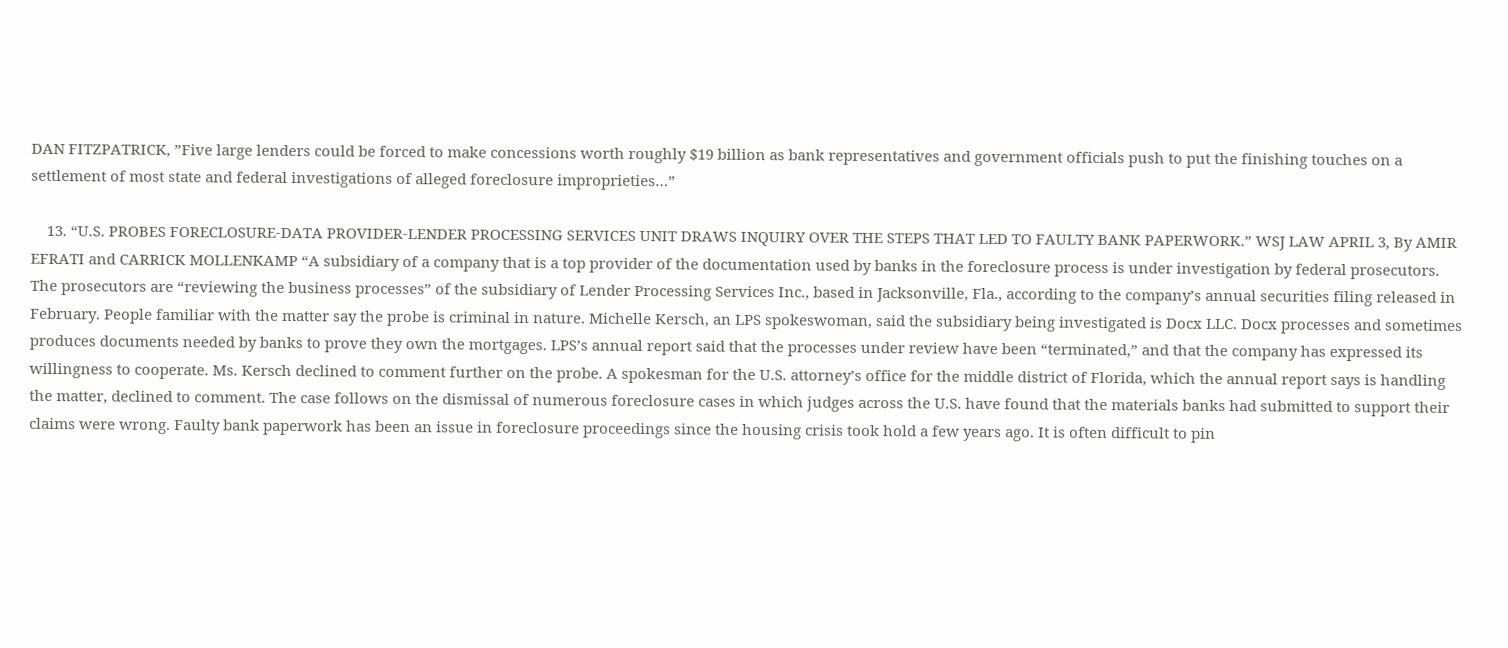DAN FITZPATRICK, ”Five large lenders could be forced to make concessions worth roughly $19 billion as bank representatives and government officials push to put the finishing touches on a settlement of most state and federal investigations of alleged foreclosure improprieties…”

    13. “U.S. PROBES FORECLOSURE-DATA PROVIDER-LENDER PROCESSING SERVICES UNIT DRAWS INQUIRY OVER THE STEPS THAT LED TO FAULTY BANK PAPERWORK.” WSJ LAW APRIL 3, By AMIR EFRATI and CARRICK MOLLENKAMP “A subsidiary of a company that is a top provider of the documentation used by banks in the foreclosure process is under investigation by federal prosecutors. The prosecutors are “reviewing the business processes” of the subsidiary of Lender Processing Services Inc., based in Jacksonville, Fla., according to the company’s annual securities filing released in February. People familiar with the matter say the probe is criminal in nature. Michelle Kersch, an LPS spokeswoman, said the subsidiary being investigated is Docx LLC. Docx processes and sometimes produces documents needed by banks to prove they own the mortgages. LPS’s annual report said that the processes under review have been “terminated,” and that the company has expressed its willingness to cooperate. Ms. Kersch declined to comment further on the probe. A spokesman for the U.S. attorney’s office for the middle district of Florida, which the annual report says is handling the matter, declined to comment. The case follows on the dismissal of numerous foreclosure cases in which judges across the U.S. have found that the materials banks had submitted to support their claims were wrong. Faulty bank paperwork has been an issue in foreclosure proceedings since the housing crisis took hold a few years ago. It is often difficult to pin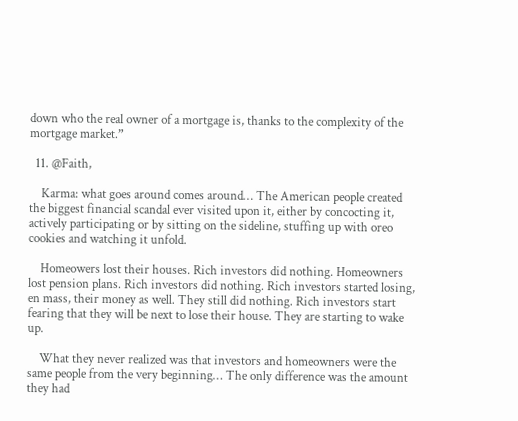down who the real owner of a mortgage is, thanks to the complexity of the mortgage market.”

  11. @Faith,

    Karma: what goes around comes around… The American people created the biggest financial scandal ever visited upon it, either by concocting it, actively participating or by sitting on the sideline, stuffing up with oreo cookies and watching it unfold.

    Homeowers lost their houses. Rich investors did nothing. Homeowners lost pension plans. Rich investors did nothing. Rich investors started losing, en mass, their money as well. They still did nothing. Rich investors start fearing that they will be next to lose their house. They are starting to wake up.

    What they never realized was that investors and homeowners were the same people from the very beginning… The only difference was the amount they had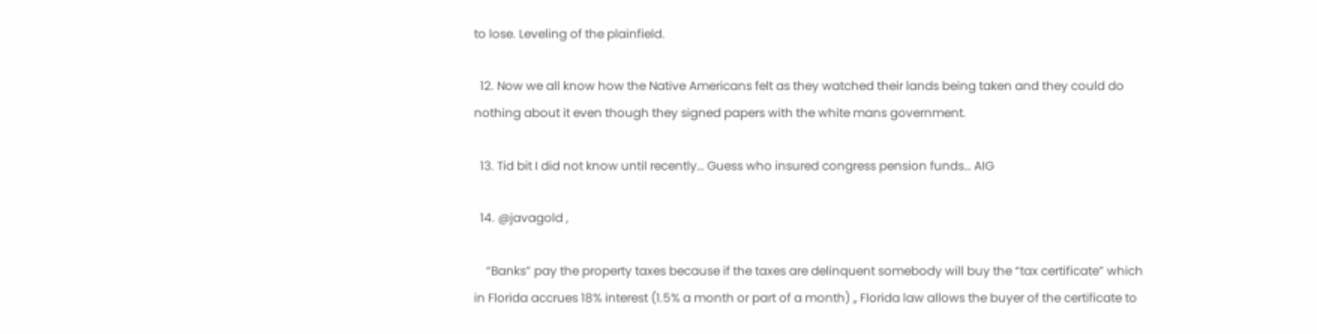to lose. Leveling of the plainfield.

  12. Now we all know how the Native Americans felt as they watched their lands being taken and they could do nothing about it even though they signed papers with the white mans government.

  13. Tid bit I did not know until recently… Guess who insured congress pension funds… AIG

  14. @javagold ,

    “Banks” pay the property taxes because if the taxes are delinquent somebody will buy the “tax certificate” which in Florida accrues 18% interest (1.5% a month or part of a month) ,, Florida law allows the buyer of the certificate to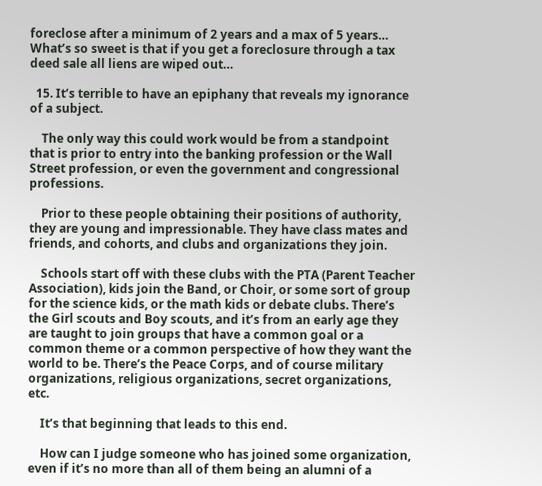foreclose after a minimum of 2 years and a max of 5 years… What’s so sweet is that if you get a foreclosure through a tax deed sale all liens are wiped out…

  15. It’s terrible to have an epiphany that reveals my ignorance of a subject.

    The only way this could work would be from a standpoint that is prior to entry into the banking profession or the Wall Street profession, or even the government and congressional professions.

    Prior to these people obtaining their positions of authority, they are young and impressionable. They have class mates and friends, and cohorts, and clubs and organizations they join.

    Schools start off with these clubs with the PTA (Parent Teacher Association), kids join the Band, or Choir, or some sort of group for the science kids, or the math kids or debate clubs. There’s the Girl scouts and Boy scouts, and it’s from an early age they are taught to join groups that have a common goal or a common theme or a common perspective of how they want the world to be. There’s the Peace Corps, and of course military organizations, religious organizations, secret organizations, etc.

    It’s that beginning that leads to this end.

    How can I judge someone who has joined some organization, even if it’s no more than all of them being an alumni of a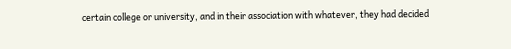certain college or university, and in their association with whatever, they had decided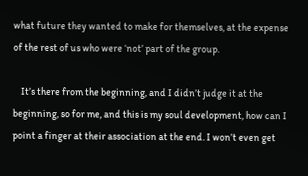what future they wanted to make for themselves, at the expense of the rest of us who were ‘not’ part of the group.

    It’s there from the beginning, and I didn’t judge it at the beginning, so for me, and this is my soul development, how can I point a finger at their association at the end. I won’t even get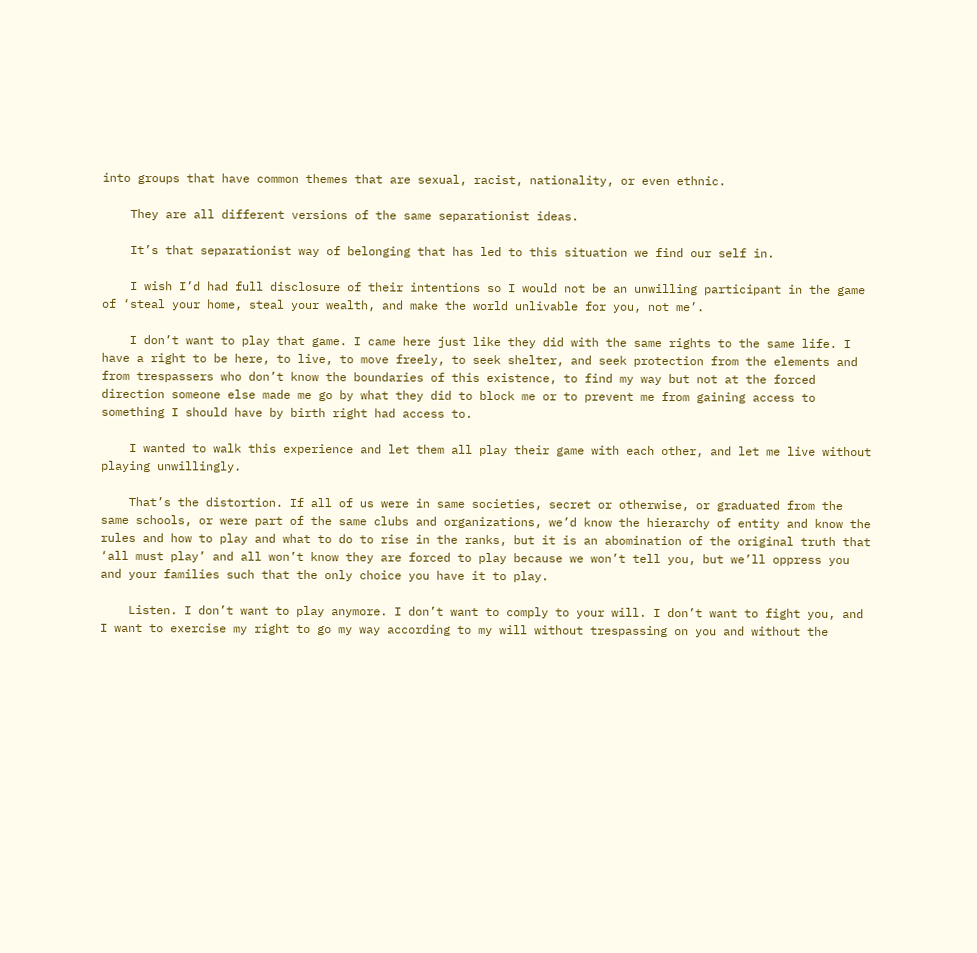into groups that have common themes that are sexual, racist, nationality, or even ethnic.

    They are all different versions of the same separationist ideas.

    It’s that separationist way of belonging that has led to this situation we find our self in.

    I wish I’d had full disclosure of their intentions so I would not be an unwilling participant in the game of ‘steal your home, steal your wealth, and make the world unlivable for you, not me’.

    I don’t want to play that game. I came here just like they did with the same rights to the same life. I have a right to be here, to live, to move freely, to seek shelter, and seek protection from the elements and from trespassers who don’t know the boundaries of this existence, to find my way but not at the forced direction someone else made me go by what they did to block me or to prevent me from gaining access to something I should have by birth right had access to.

    I wanted to walk this experience and let them all play their game with each other, and let me live without playing unwillingly.

    That’s the distortion. If all of us were in same societies, secret or otherwise, or graduated from the same schools, or were part of the same clubs and organizations, we’d know the hierarchy of entity and know the rules and how to play and what to do to rise in the ranks, but it is an abomination of the original truth that ‘all must play’ and all won’t know they are forced to play because we won’t tell you, but we’ll oppress you and your families such that the only choice you have it to play.

    Listen. I don’t want to play anymore. I don’t want to comply to your will. I don’t want to fight you, and I want to exercise my right to go my way according to my will without trespassing on you and without the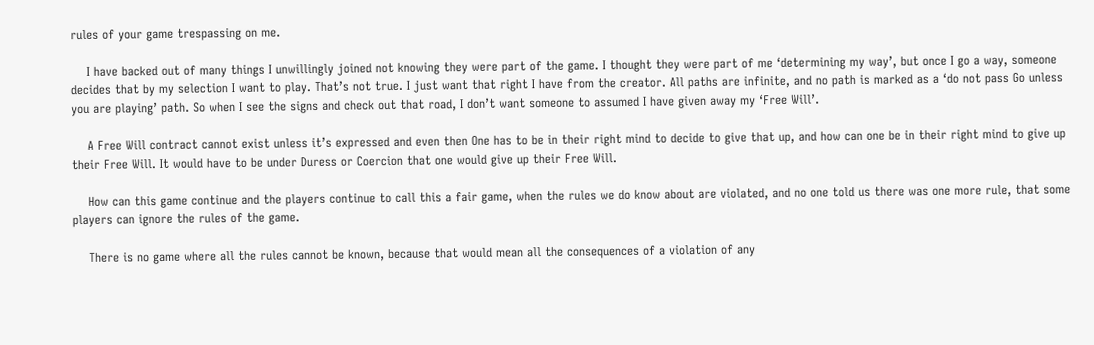rules of your game trespassing on me.

    I have backed out of many things I unwillingly joined not knowing they were part of the game. I thought they were part of me ‘determining my way’, but once I go a way, someone decides that by my selection I want to play. That’s not true. I just want that right I have from the creator. All paths are infinite, and no path is marked as a ‘do not pass Go unless you are playing’ path. So when I see the signs and check out that road, I don’t want someone to assumed I have given away my ‘Free Will’.

    A Free Will contract cannot exist unless it’s expressed and even then One has to be in their right mind to decide to give that up, and how can one be in their right mind to give up their Free Will. It would have to be under Duress or Coercion that one would give up their Free Will.

    How can this game continue and the players continue to call this a fair game, when the rules we do know about are violated, and no one told us there was one more rule, that some players can ignore the rules of the game.

    There is no game where all the rules cannot be known, because that would mean all the consequences of a violation of any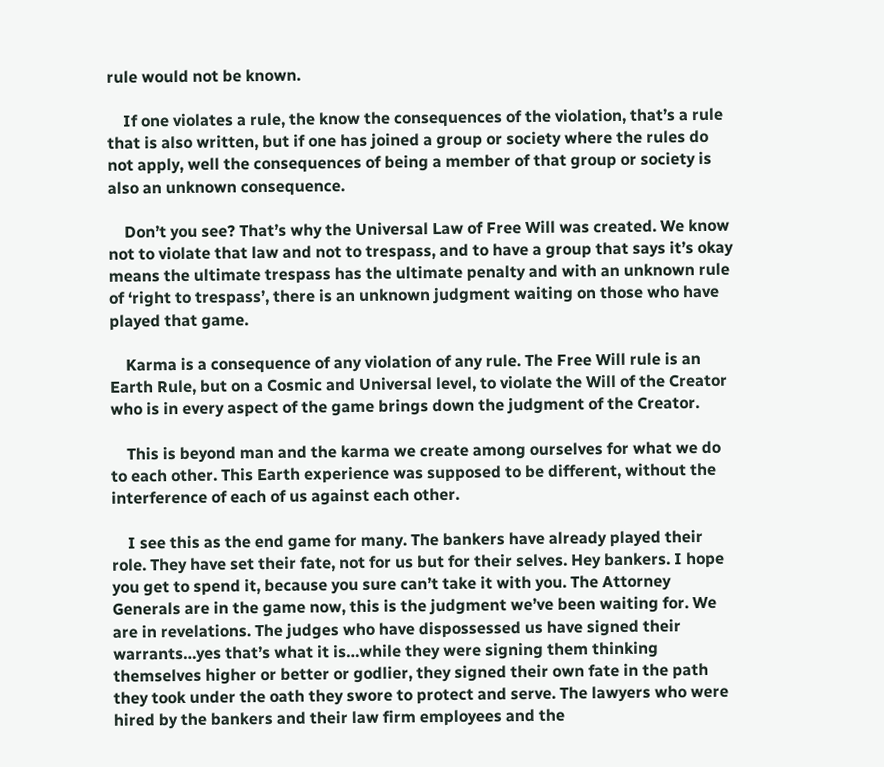rule would not be known.

    If one violates a rule, the know the consequences of the violation, that’s a rule that is also written, but if one has joined a group or society where the rules do not apply, well the consequences of being a member of that group or society is also an unknown consequence.

    Don’t you see? That’s why the Universal Law of Free Will was created. We know not to violate that law and not to trespass, and to have a group that says it’s okay means the ultimate trespass has the ultimate penalty and with an unknown rule of ‘right to trespass’, there is an unknown judgment waiting on those who have played that game.

    Karma is a consequence of any violation of any rule. The Free Will rule is an Earth Rule, but on a Cosmic and Universal level, to violate the Will of the Creator who is in every aspect of the game brings down the judgment of the Creator.

    This is beyond man and the karma we create among ourselves for what we do to each other. This Earth experience was supposed to be different, without the interference of each of us against each other.

    I see this as the end game for many. The bankers have already played their role. They have set their fate, not for us but for their selves. Hey bankers. I hope you get to spend it, because you sure can’t take it with you. The Attorney Generals are in the game now, this is the judgment we’ve been waiting for. We are in revelations. The judges who have dispossessed us have signed their warrants…yes that’s what it is…while they were signing them thinking themselves higher or better or godlier, they signed their own fate in the path they took under the oath they swore to protect and serve. The lawyers who were hired by the bankers and their law firm employees and the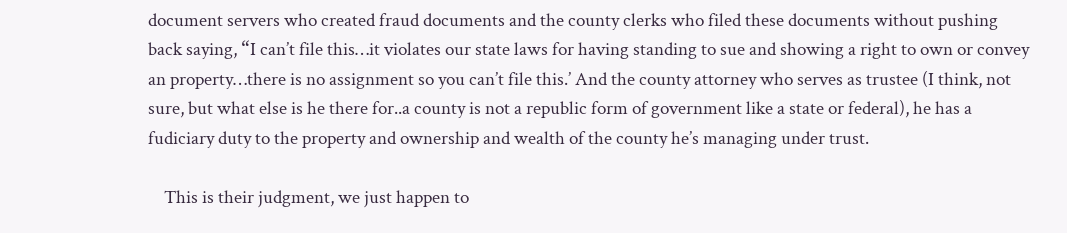document servers who created fraud documents and the county clerks who filed these documents without pushing back saying, “I can’t file this…it violates our state laws for having standing to sue and showing a right to own or convey an property…there is no assignment so you can’t file this.’ And the county attorney who serves as trustee (I think, not sure, but what else is he there for..a county is not a republic form of government like a state or federal), he has a fudiciary duty to the property and ownership and wealth of the county he’s managing under trust.

    This is their judgment, we just happen to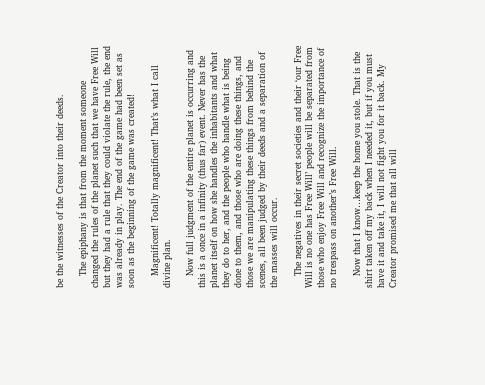be the witnesses of the Creator into their deeds.

    The epiphany is that from the moment someone changed the rules of the planet such that we have Free Will but they had a rule that they could violate the rule, the end was already in play. The end of the game had been set as soon as the beginning of the game was created!

    Magnificent! Totally magnificent! That’s what I call divine plan.

    Now full judgment of the entire planet is occurring and this is a once in a infinity (thus far) event. Never has the planet itself on how she handles the inhabitants and what they do to her, and the people who handle what is being done to them, and those who are doing these things, and those we are manipulating these things from behind the scenes, all been judged by their deeds and a separation of the masses will occur.

    The negatives in their secret societies and their ‘our Free Will is no one has Free Will’ people will be separated from those who enjoy Free Will and recognize the importance of no trespass on another’s Free Will.

    Now that I know…keep the home you stole. That is the shirt taken off my back when I needed it, but if you must have it and take it, I will not fight you for it back. My Creator promised me that all will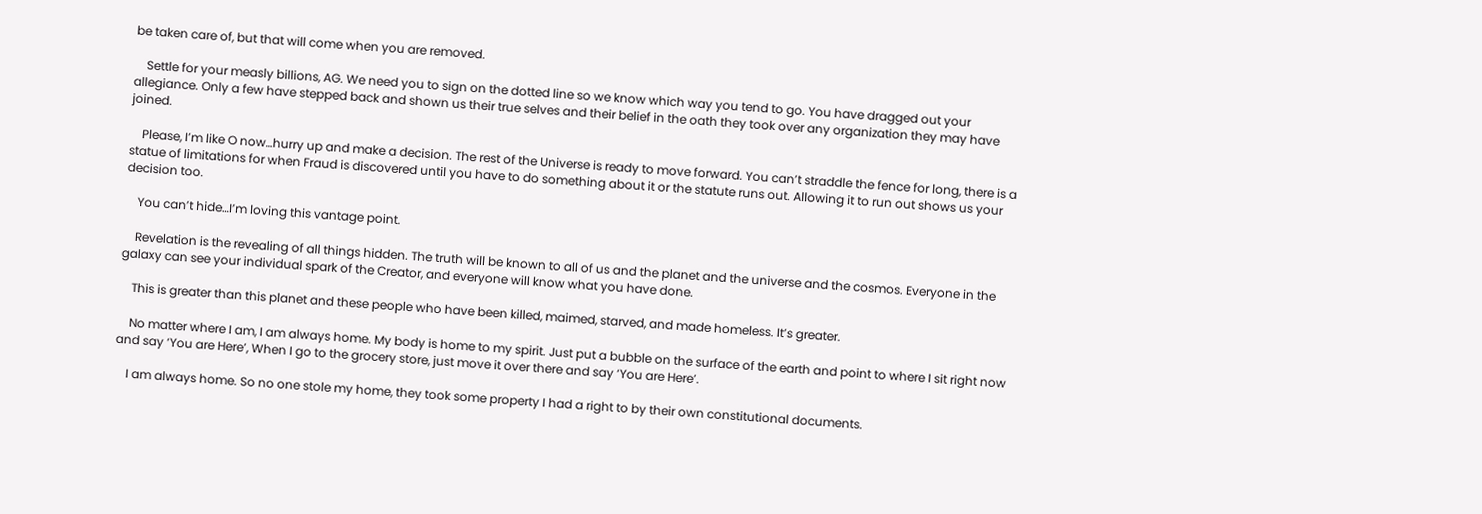be taken care of, but that will come when you are removed.

    Settle for your measly billions, AG. We need you to sign on the dotted line so we know which way you tend to go. You have dragged out your allegiance. Only a few have stepped back and shown us their true selves and their belief in the oath they took over any organization they may have joined.

    Please, I’m like O now…hurry up and make a decision. The rest of the Universe is ready to move forward. You can’t straddle the fence for long, there is a statue of limitations for when Fraud is discovered until you have to do something about it or the statute runs out. Allowing it to run out shows us your decision too.

    You can’t hide…I’m loving this vantage point.

    Revelation is the revealing of all things hidden. The truth will be known to all of us and the planet and the universe and the cosmos. Everyone in the galaxy can see your individual spark of the Creator, and everyone will know what you have done.

    This is greater than this planet and these people who have been killed, maimed, starved, and made homeless. It’s greater.

    No matter where I am, I am always home. My body is home to my spirit. Just put a bubble on the surface of the earth and point to where I sit right now and say ‘You are Here’, When I go to the grocery store, just move it over there and say ‘You are Here’.

    I am always home. So no one stole my home, they took some property I had a right to by their own constitutional documents.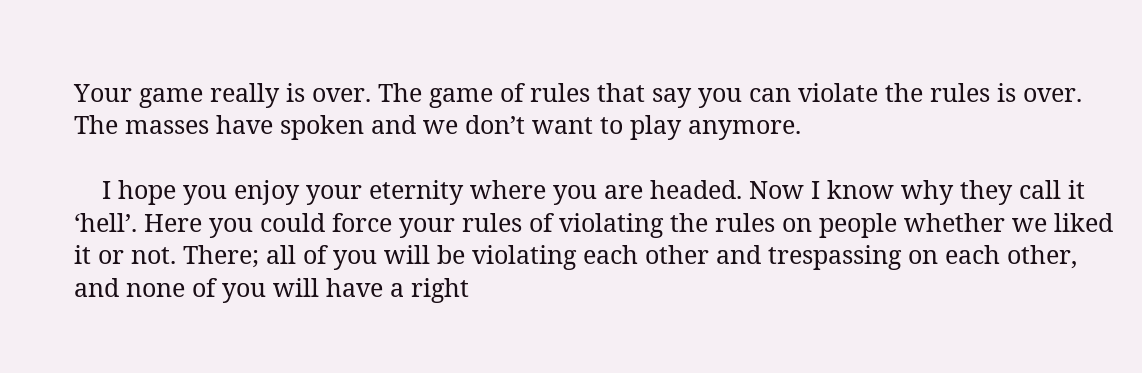Your game really is over. The game of rules that say you can violate the rules is over. The masses have spoken and we don’t want to play anymore.

    I hope you enjoy your eternity where you are headed. Now I know why they call it ‘hell’. Here you could force your rules of violating the rules on people whether we liked it or not. There; all of you will be violating each other and trespassing on each other, and none of you will have a right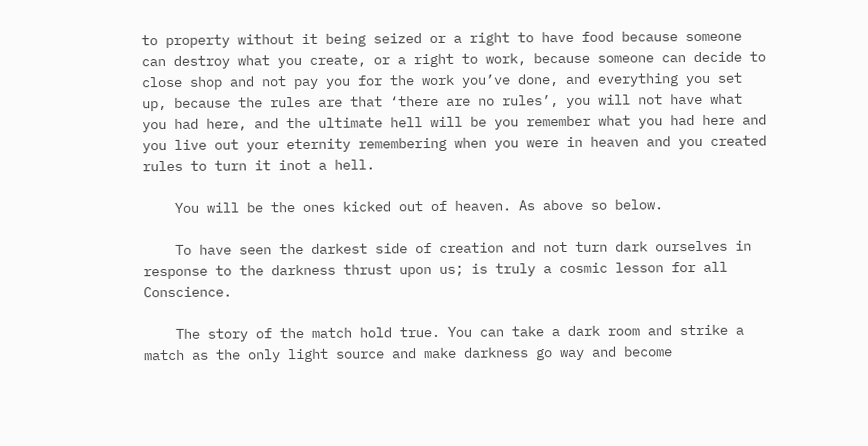to property without it being seized or a right to have food because someone can destroy what you create, or a right to work, because someone can decide to close shop and not pay you for the work you’ve done, and everything you set up, because the rules are that ‘there are no rules’, you will not have what you had here, and the ultimate hell will be you remember what you had here and you live out your eternity remembering when you were in heaven and you created rules to turn it inot a hell.

    You will be the ones kicked out of heaven. As above so below.

    To have seen the darkest side of creation and not turn dark ourselves in response to the darkness thrust upon us; is truly a cosmic lesson for all Conscience.

    The story of the match hold true. You can take a dark room and strike a match as the only light source and make darkness go way and become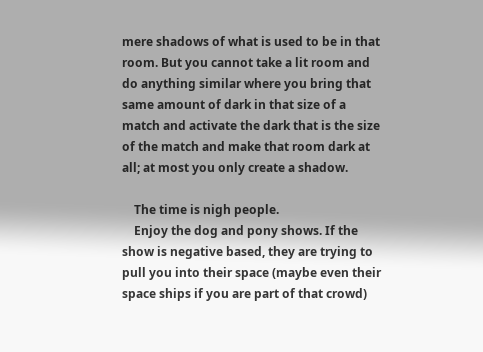mere shadows of what is used to be in that room. But you cannot take a lit room and do anything similar where you bring that same amount of dark in that size of a match and activate the dark that is the size of the match and make that room dark at all; at most you only create a shadow.

    The time is nigh people.
    Enjoy the dog and pony shows. If the show is negative based, they are trying to pull you into their space (maybe even their space ships if you are part of that crowd)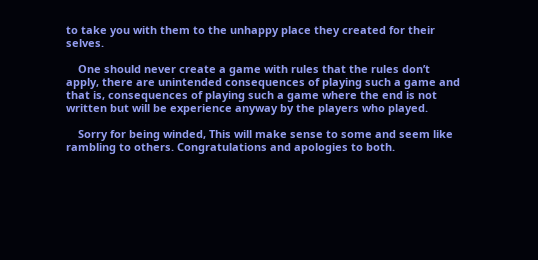to take you with them to the unhappy place they created for their selves.

    One should never create a game with rules that the rules don’t apply, there are unintended consequences of playing such a game and that is, consequences of playing such a game where the end is not written but will be experience anyway by the players who played.

    Sorry for being winded, This will make sense to some and seem like rambling to others. Congratulations and apologies to both.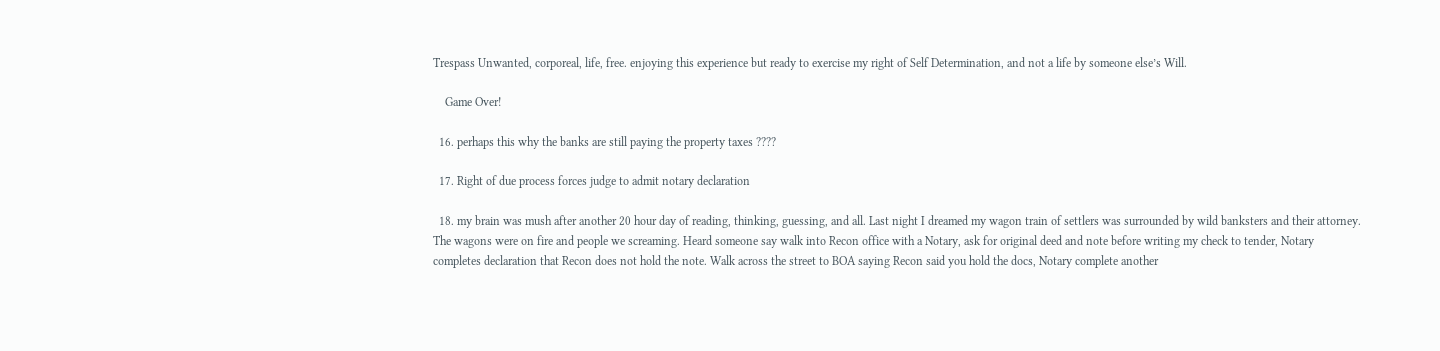Trespass Unwanted, corporeal, life, free. enjoying this experience but ready to exercise my right of Self Determination, and not a life by someone else’s Will.

    Game Over!

  16. perhaps this why the banks are still paying the property taxes ????

  17. Right of due process forces judge to admit notary declaration

  18. my brain was mush after another 20 hour day of reading, thinking, guessing, and all. Last night I dreamed my wagon train of settlers was surrounded by wild banksters and their attorney. The wagons were on fire and people we screaming. Heard someone say walk into Recon office with a Notary, ask for original deed and note before writing my check to tender, Notary completes declaration that Recon does not hold the note. Walk across the street to BOA saying Recon said you hold the docs, Notary complete another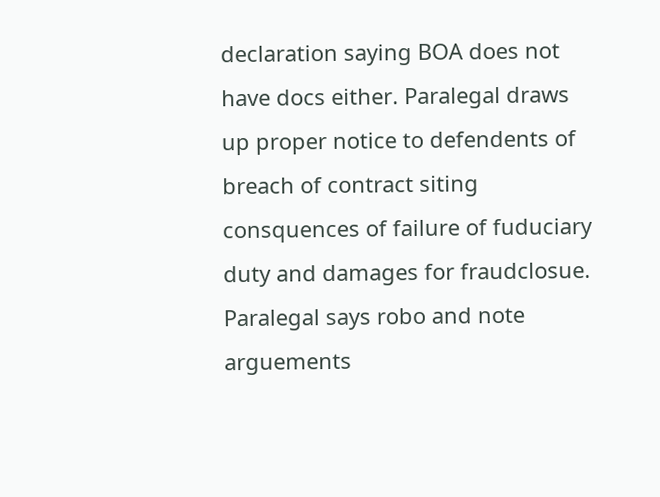declaration saying BOA does not have docs either. Paralegal draws up proper notice to defendents of breach of contract siting consquences of failure of fuduciary duty and damages for fraudclosue. Paralegal says robo and note arguements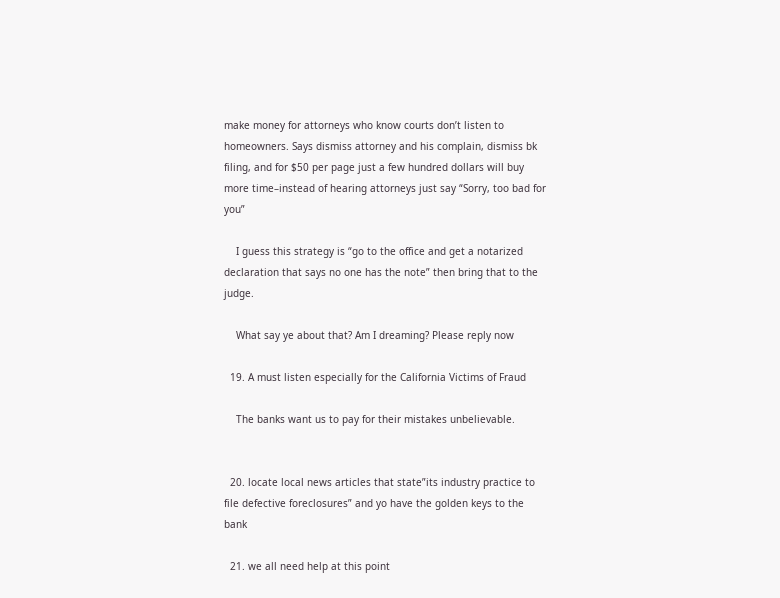make money for attorneys who know courts don’t listen to homeowners. Says dismiss attorney and his complain, dismiss bk filing, and for $50 per page just a few hundred dollars will buy more time–instead of hearing attorneys just say “Sorry, too bad for you”

    I guess this strategy is “go to the office and get a notarized declaration that says no one has the note” then bring that to the judge.

    What say ye about that? Am I dreaming? Please reply now

  19. A must listen especially for the California Victims of Fraud

    The banks want us to pay for their mistakes unbelievable.


  20. locate local news articles that state”its industry practice to file defective foreclosures” and yo have the golden keys to the bank

  21. we all need help at this point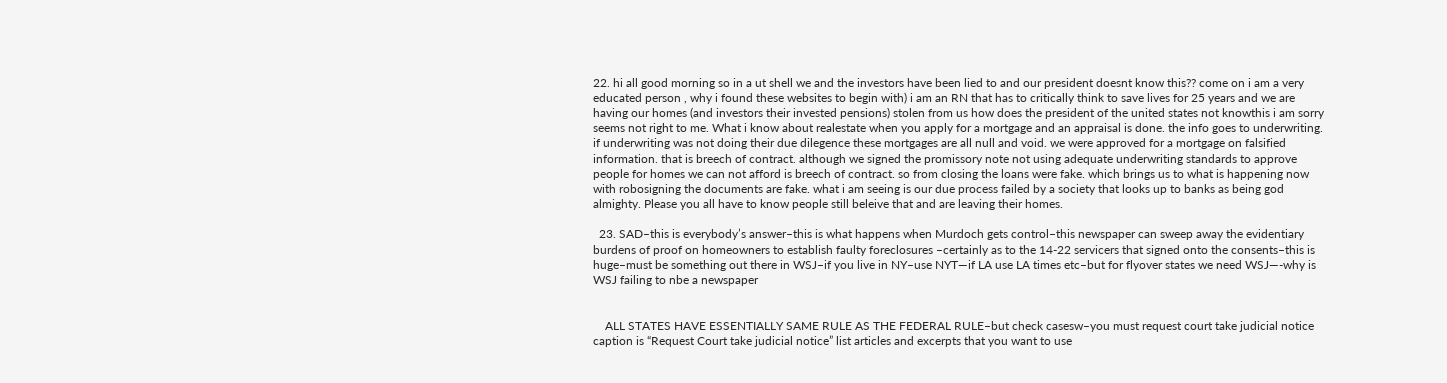22. hi all good morning so in a ut shell we and the investors have been lied to and our president doesnt know this?? come on i am a very educated person , why i found these websites to begin with) i am an RN that has to critically think to save lives for 25 years and we are having our homes (and investors their invested pensions) stolen from us how does the president of the united states not knowthis i am sorry seems not right to me. What i know about realestate when you apply for a mortgage and an appraisal is done. the info goes to underwriting. if underwriting was not doing their due dilegence these mortgages are all null and void. we were approved for a mortgage on falsified information. that is breech of contract. although we signed the promissory note not using adequate underwriting standards to approve people for homes we can not afford is breech of contract. so from closing the loans were fake. which brings us to what is happening now with robosigning the documents are fake. what i am seeing is our due process failed by a society that looks up to banks as being god almighty. Please you all have to know people still beleive that and are leaving their homes.

  23. SAD–this is everybody’s answer–this is what happens when Murdoch gets control–this newspaper can sweep away the evidentiary burdens of proof on homeowners to establish faulty foreclosures –certainly as to the 14-22 servicers that signed onto the consents–this is huge–must be something out there in WSJ–if you live in NY–use NYT—if LA use LA times etc–but for flyover states we need WSJ—-why is WSJ failing to nbe a newspaper


    ALL STATES HAVE ESSENTIALLY SAME RULE AS THE FEDERAL RULE–but check casesw–you must request court take judicial notice caption is “Request Court take judicial notice” list articles and excerpts that you want to use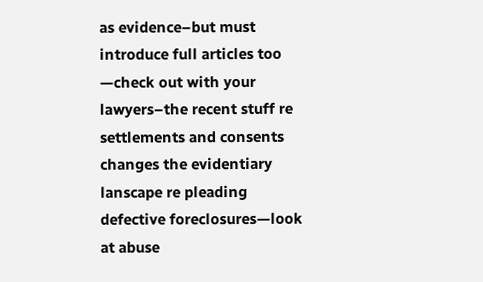as evidence–but must introduce full articles too —check out with your lawyers–the recent stuff re settlements and consents changes the evidentiary lanscape re pleading defective foreclosures—look at abuse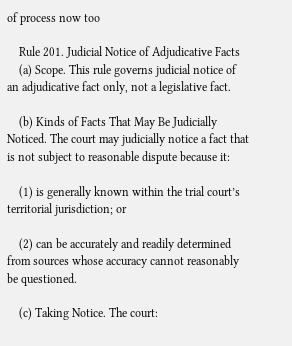of process now too

    Rule 201. Judicial Notice of Adjudicative Facts
    (a) Scope. This rule governs judicial notice of an adjudicative fact only, not a legislative fact.

    (b) Kinds of Facts That May Be Judicially Noticed. The court may judicially notice a fact that is not subject to reasonable dispute because it:

    (1) is generally known within the trial court’s territorial jurisdiction; or

    (2) can be accurately and readily determined from sources whose accuracy cannot reasonably be questioned.

    (c) Taking Notice. The court: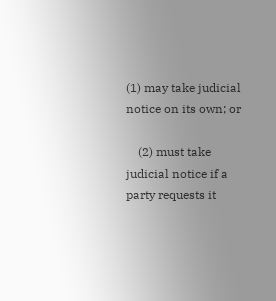(1) may take judicial notice on its own; or

    (2) must take judicial notice if a party requests it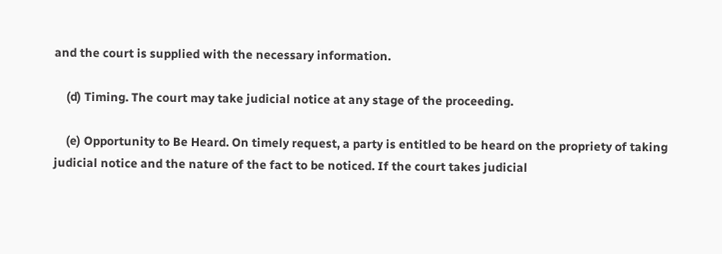and the court is supplied with the necessary information.

    (d) Timing. The court may take judicial notice at any stage of the proceeding.

    (e) Opportunity to Be Heard. On timely request, a party is entitled to be heard on the propriety of taking judicial notice and the nature of the fact to be noticed. If the court takes judicial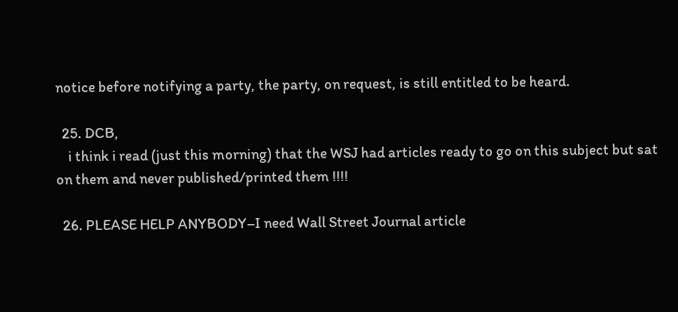notice before notifying a party, the party, on request, is still entitled to be heard.

  25. DCB,
    i think i read (just this morning) that the WSJ had articles ready to go on this subject but sat on them and never published/printed them !!!!

  26. PLEASE HELP ANYBODY–I need Wall Street Journal article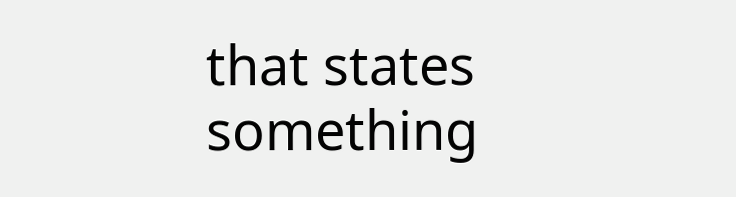that states something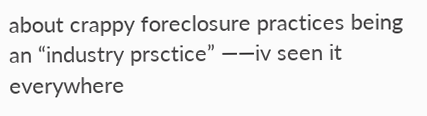about crappy foreclosure practices being an “industry prsctice” ——iv seen it everywhere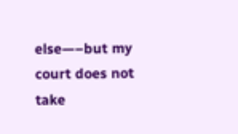else—–but my court does not take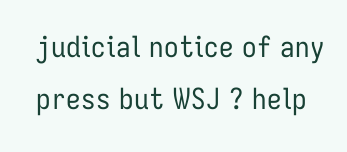judicial notice of any press but WSJ ? help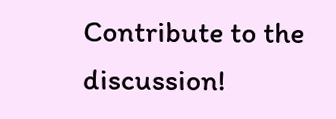Contribute to the discussion!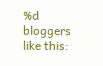%d bloggers like this: